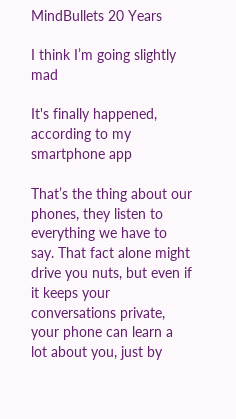MindBullets 20 Years

I think I’m going slightly mad

It's finally happened, according to my smartphone app

That’s the thing about our phones, they listen to everything we have to say. That fact alone might drive you nuts, but even if it keeps your conversations private, your phone can learn a lot about you, just by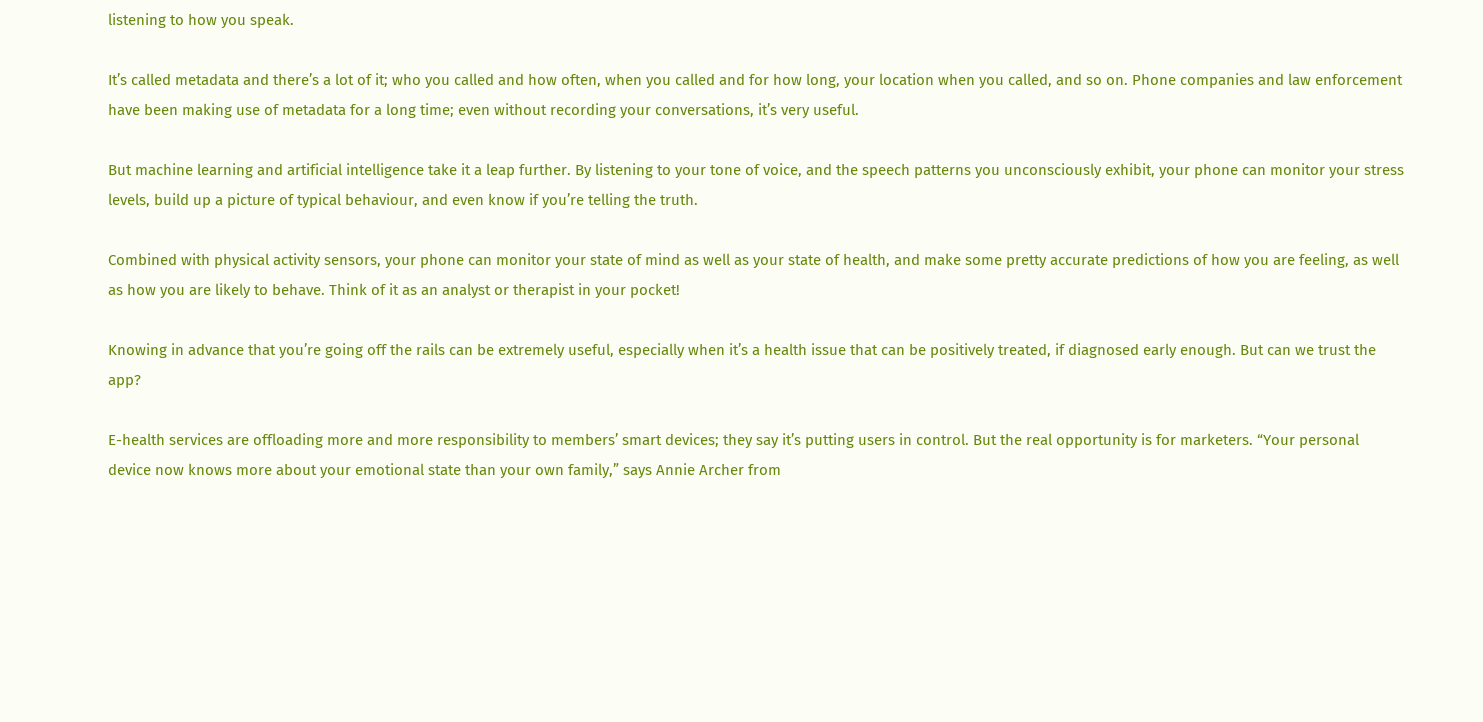listening to how you speak.

It’s called metadata and there’s a lot of it; who you called and how often, when you called and for how long, your location when you called, and so on. Phone companies and law enforcement have been making use of metadata for a long time; even without recording your conversations, it’s very useful.

But machine learning and artificial intelligence take it a leap further. By listening to your tone of voice, and the speech patterns you unconsciously exhibit, your phone can monitor your stress levels, build up a picture of typical behaviour, and even know if you’re telling the truth.

Combined with physical activity sensors, your phone can monitor your state of mind as well as your state of health, and make some pretty accurate predictions of how you are feeling, as well as how you are likely to behave. Think of it as an analyst or therapist in your pocket!

Knowing in advance that you’re going off the rails can be extremely useful, especially when it’s a health issue that can be positively treated, if diagnosed early enough. But can we trust the app?

E-health services are offloading more and more responsibility to members’ smart devices; they say it’s putting users in control. But the real opportunity is for marketers. “Your personal device now knows more about your emotional state than your own family,” says Annie Archer from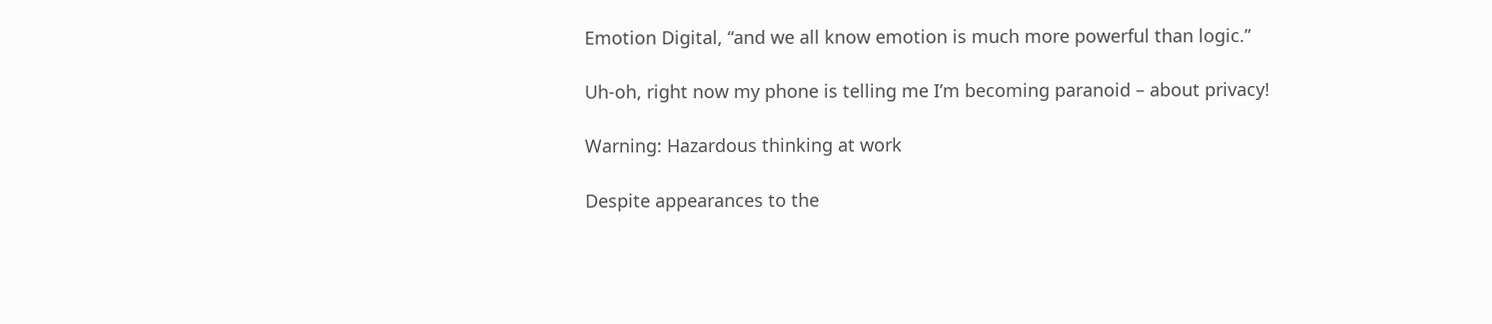Emotion Digital, “and we all know emotion is much more powerful than logic.”

Uh-oh, right now my phone is telling me I’m becoming paranoid – about privacy!

Warning: Hazardous thinking at work

Despite appearances to the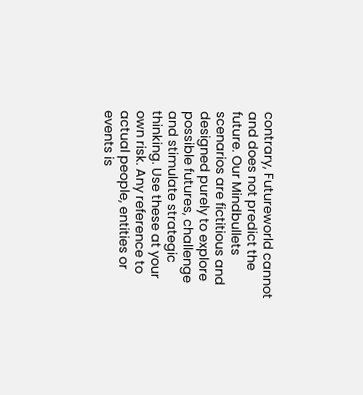contrary, Futureworld cannot and does not predict the future. Our Mindbullets scenarios are fictitious and designed purely to explore possible futures, challenge and stimulate strategic thinking. Use these at your own risk. Any reference to actual people, entities or events is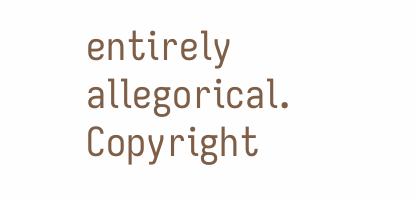entirely allegorical. Copyright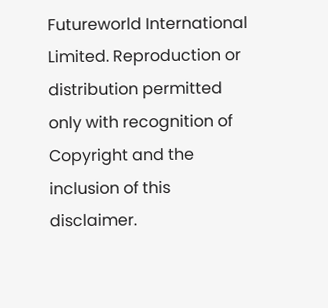Futureworld International Limited. Reproduction or distribution permitted only with recognition of Copyright and the inclusion of this disclaimer.